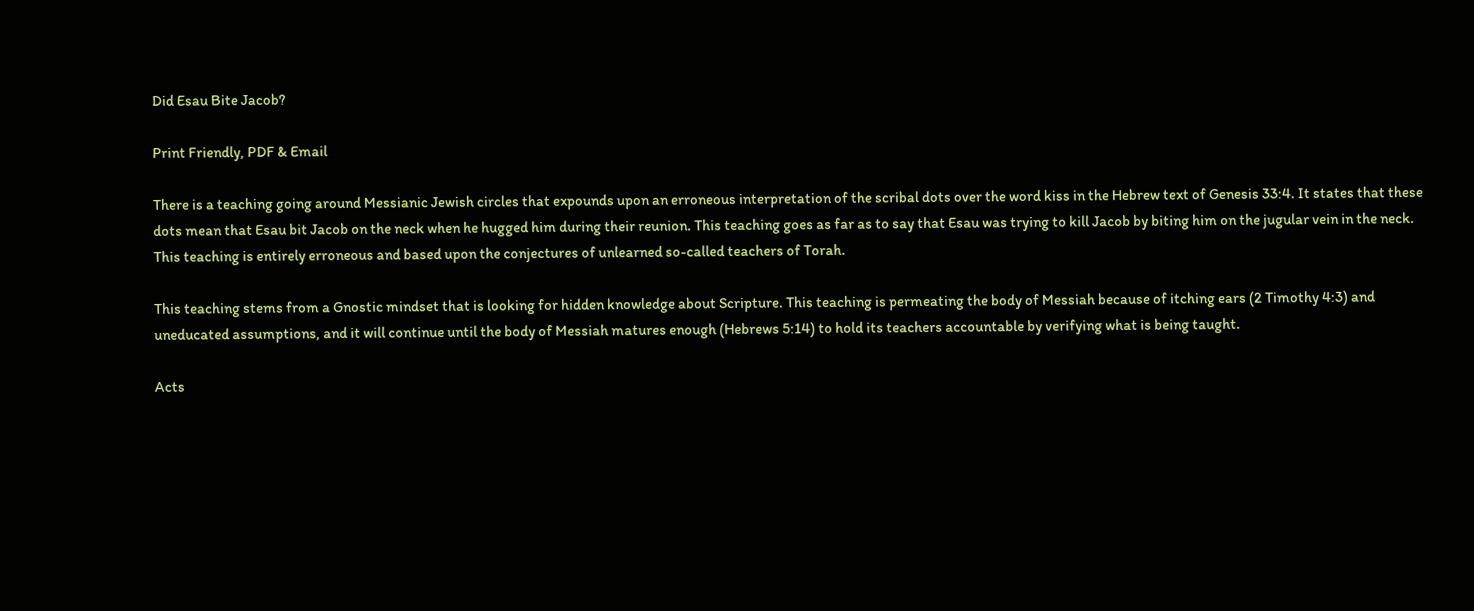Did Esau Bite Jacob?

Print Friendly, PDF & Email

There is a teaching going around Messianic Jewish circles that expounds upon an erroneous interpretation of the scribal dots over the word kiss in the Hebrew text of Genesis 33:4. It states that these dots mean that Esau bit Jacob on the neck when he hugged him during their reunion. This teaching goes as far as to say that Esau was trying to kill Jacob by biting him on the jugular vein in the neck. This teaching is entirely erroneous and based upon the conjectures of unlearned so-called teachers of Torah.

This teaching stems from a Gnostic mindset that is looking for hidden knowledge about Scripture. This teaching is permeating the body of Messiah because of itching ears (2 Timothy 4:3) and uneducated assumptions, and it will continue until the body of Messiah matures enough (Hebrews 5:14) to hold its teachers accountable by verifying what is being taught.

Acts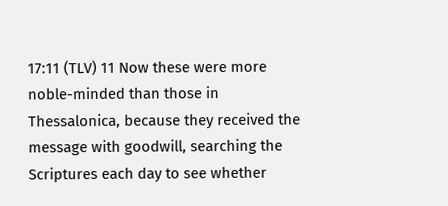17:11 (TLV) 11 Now these were more noble-minded than those in Thessalonica, because they received the message with goodwill, searching the Scriptures each day to see whether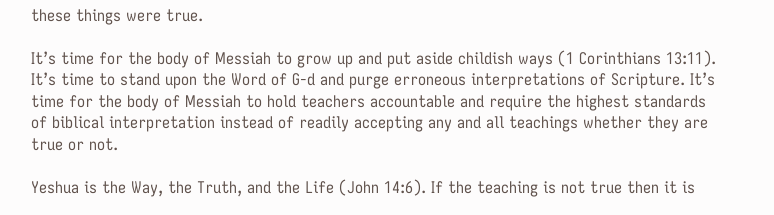these things were true.

It’s time for the body of Messiah to grow up and put aside childish ways (1 Corinthians 13:11). It’s time to stand upon the Word of G-d and purge erroneous interpretations of Scripture. It’s time for the body of Messiah to hold teachers accountable and require the highest standards of biblical interpretation instead of readily accepting any and all teachings whether they are true or not.

Yeshua is the Way, the Truth, and the Life (John 14:6). If the teaching is not true then it is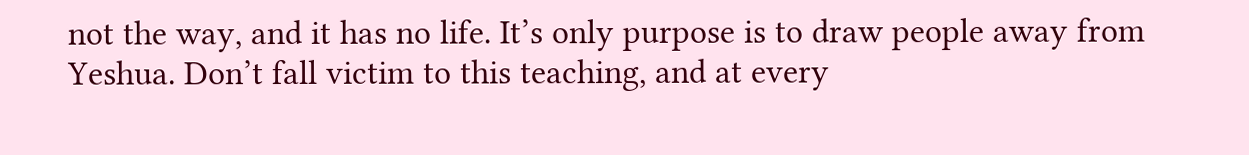not the way, and it has no life. It’s only purpose is to draw people away from Yeshua. Don’t fall victim to this teaching, and at every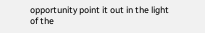opportunity point it out in the light of the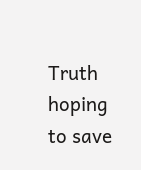Truth hoping to save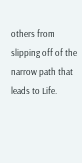others from slipping off of the narrow path that leads to Life.